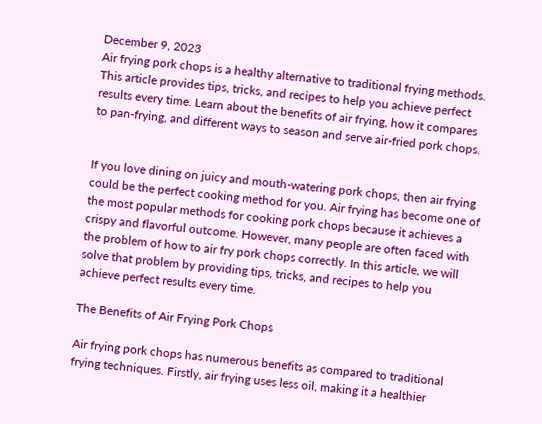December 9, 2023
Air frying pork chops is a healthy alternative to traditional frying methods. This article provides tips, tricks, and recipes to help you achieve perfect results every time. Learn about the benefits of air frying, how it compares to pan-frying, and different ways to season and serve air-fried pork chops.


If you love dining on juicy and mouth-watering pork chops, then air frying could be the perfect cooking method for you. Air frying has become one of the most popular methods for cooking pork chops because it achieves a crispy and flavorful outcome. However, many people are often faced with the problem of how to air fry pork chops correctly. In this article, we will solve that problem by providing tips, tricks, and recipes to help you achieve perfect results every time.

The Benefits of Air Frying Pork Chops

Air frying pork chops has numerous benefits as compared to traditional frying techniques. Firstly, air frying uses less oil, making it a healthier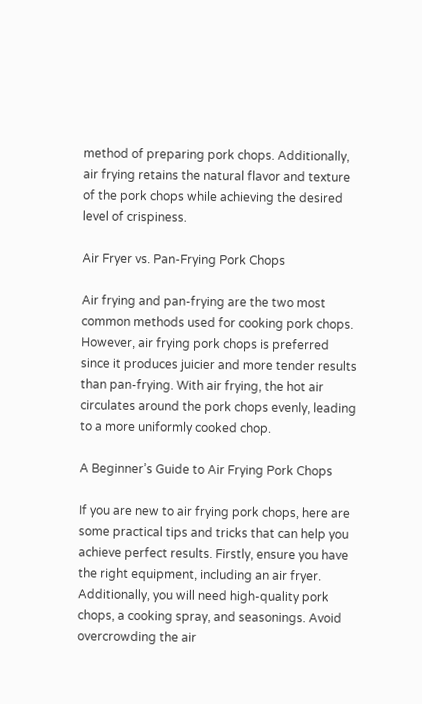method of preparing pork chops. Additionally, air frying retains the natural flavor and texture of the pork chops while achieving the desired level of crispiness.

Air Fryer vs. Pan-Frying Pork Chops

Air frying and pan-frying are the two most common methods used for cooking pork chops. However, air frying pork chops is preferred since it produces juicier and more tender results than pan-frying. With air frying, the hot air circulates around the pork chops evenly, leading to a more uniformly cooked chop.

A Beginner’s Guide to Air Frying Pork Chops

If you are new to air frying pork chops, here are some practical tips and tricks that can help you achieve perfect results. Firstly, ensure you have the right equipment, including an air fryer. Additionally, you will need high-quality pork chops, a cooking spray, and seasonings. Avoid overcrowding the air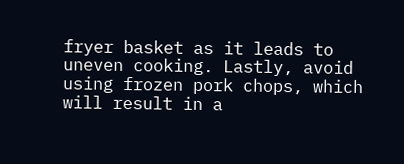fryer basket as it leads to uneven cooking. Lastly, avoid using frozen pork chops, which will result in a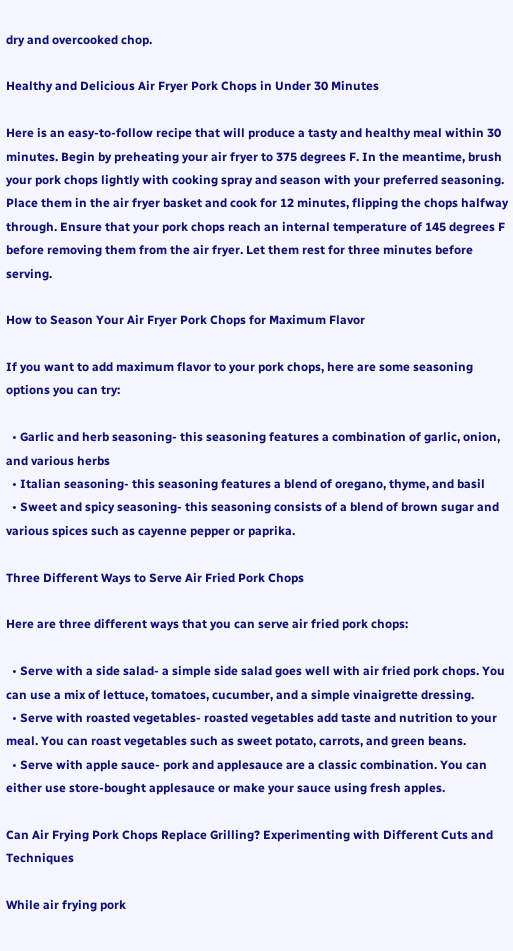dry and overcooked chop.

Healthy and Delicious Air Fryer Pork Chops in Under 30 Minutes

Here is an easy-to-follow recipe that will produce a tasty and healthy meal within 30 minutes. Begin by preheating your air fryer to 375 degrees F. In the meantime, brush your pork chops lightly with cooking spray and season with your preferred seasoning. Place them in the air fryer basket and cook for 12 minutes, flipping the chops halfway through. Ensure that your pork chops reach an internal temperature of 145 degrees F before removing them from the air fryer. Let them rest for three minutes before serving.

How to Season Your Air Fryer Pork Chops for Maximum Flavor

If you want to add maximum flavor to your pork chops, here are some seasoning options you can try:

  • Garlic and herb seasoning- this seasoning features a combination of garlic, onion, and various herbs
  • Italian seasoning- this seasoning features a blend of oregano, thyme, and basil
  • Sweet and spicy seasoning- this seasoning consists of a blend of brown sugar and various spices such as cayenne pepper or paprika.

Three Different Ways to Serve Air Fried Pork Chops

Here are three different ways that you can serve air fried pork chops:

  • Serve with a side salad- a simple side salad goes well with air fried pork chops. You can use a mix of lettuce, tomatoes, cucumber, and a simple vinaigrette dressing.
  • Serve with roasted vegetables- roasted vegetables add taste and nutrition to your meal. You can roast vegetables such as sweet potato, carrots, and green beans.
  • Serve with apple sauce- pork and applesauce are a classic combination. You can either use store-bought applesauce or make your sauce using fresh apples.

Can Air Frying Pork Chops Replace Grilling? Experimenting with Different Cuts and Techniques

While air frying pork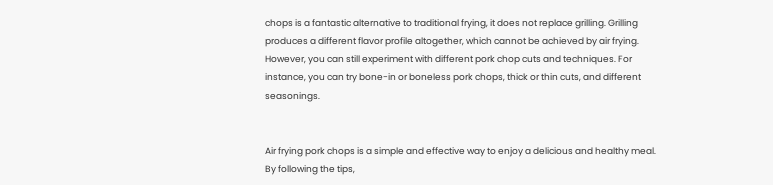chops is a fantastic alternative to traditional frying, it does not replace grilling. Grilling produces a different flavor profile altogether, which cannot be achieved by air frying. However, you can still experiment with different pork chop cuts and techniques. For instance, you can try bone-in or boneless pork chops, thick or thin cuts, and different seasonings.


Air frying pork chops is a simple and effective way to enjoy a delicious and healthy meal. By following the tips,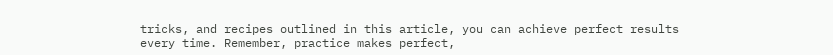tricks, and recipes outlined in this article, you can achieve perfect results every time. Remember, practice makes perfect,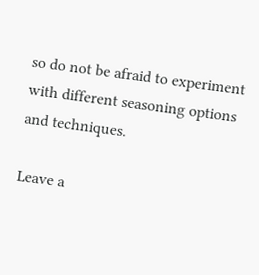so do not be afraid to experiment with different seasoning options and techniques.

Leave a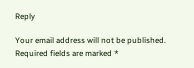Reply

Your email address will not be published. Required fields are marked *